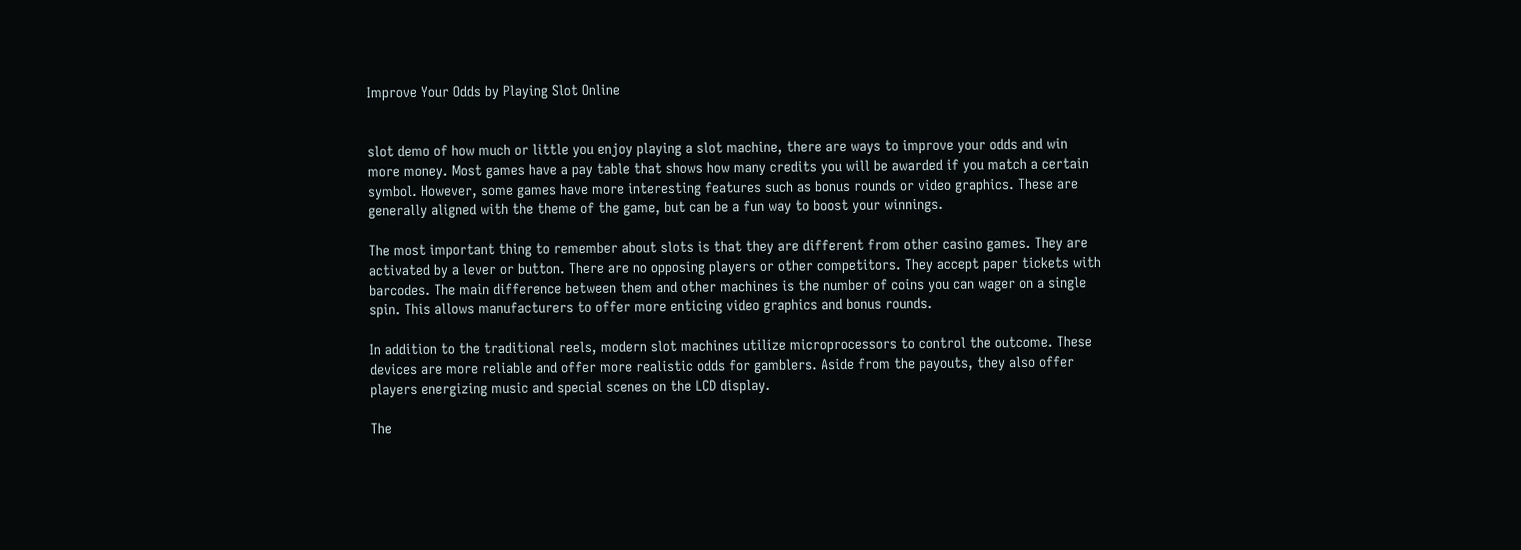Improve Your Odds by Playing Slot Online


slot demo of how much or little you enjoy playing a slot machine, there are ways to improve your odds and win more money. Most games have a pay table that shows how many credits you will be awarded if you match a certain symbol. However, some games have more interesting features such as bonus rounds or video graphics. These are generally aligned with the theme of the game, but can be a fun way to boost your winnings.

The most important thing to remember about slots is that they are different from other casino games. They are activated by a lever or button. There are no opposing players or other competitors. They accept paper tickets with barcodes. The main difference between them and other machines is the number of coins you can wager on a single spin. This allows manufacturers to offer more enticing video graphics and bonus rounds.

In addition to the traditional reels, modern slot machines utilize microprocessors to control the outcome. These devices are more reliable and offer more realistic odds for gamblers. Aside from the payouts, they also offer players energizing music and special scenes on the LCD display.

The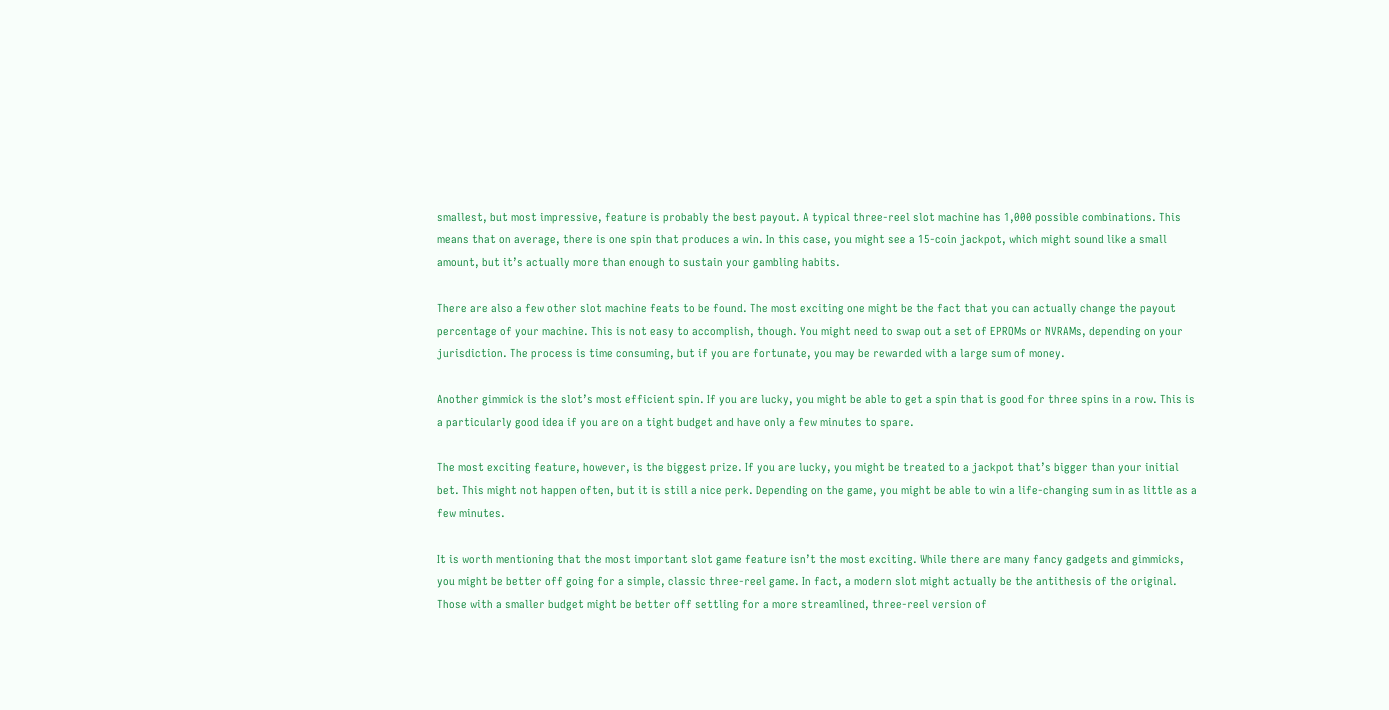smallest, but most impressive, feature is probably the best payout. A typical three-reel slot machine has 1,000 possible combinations. This means that on average, there is one spin that produces a win. In this case, you might see a 15-coin jackpot, which might sound like a small amount, but it’s actually more than enough to sustain your gambling habits.

There are also a few other slot machine feats to be found. The most exciting one might be the fact that you can actually change the payout percentage of your machine. This is not easy to accomplish, though. You might need to swap out a set of EPROMs or NVRAMs, depending on your jurisdiction. The process is time consuming, but if you are fortunate, you may be rewarded with a large sum of money.

Another gimmick is the slot’s most efficient spin. If you are lucky, you might be able to get a spin that is good for three spins in a row. This is a particularly good idea if you are on a tight budget and have only a few minutes to spare.

The most exciting feature, however, is the biggest prize. If you are lucky, you might be treated to a jackpot that’s bigger than your initial bet. This might not happen often, but it is still a nice perk. Depending on the game, you might be able to win a life-changing sum in as little as a few minutes.

It is worth mentioning that the most important slot game feature isn’t the most exciting. While there are many fancy gadgets and gimmicks, you might be better off going for a simple, classic three-reel game. In fact, a modern slot might actually be the antithesis of the original. Those with a smaller budget might be better off settling for a more streamlined, three-reel version of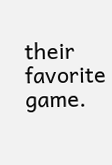their favorite game.